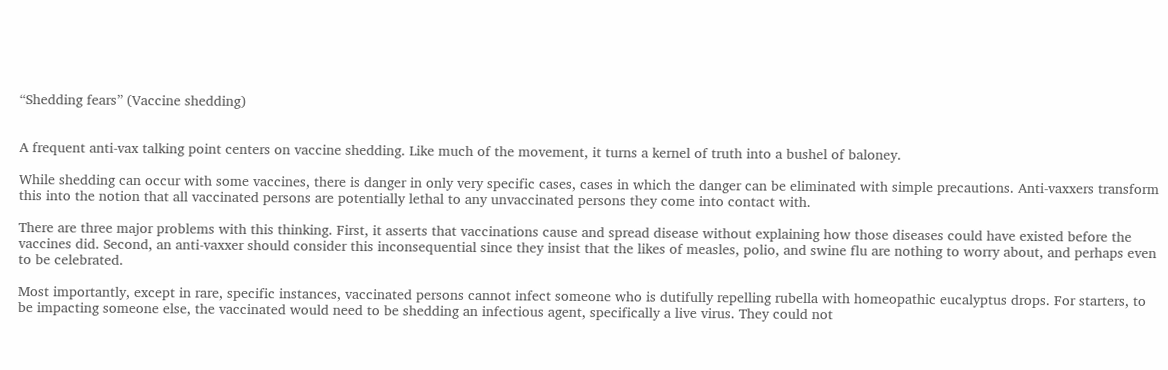“Shedding fears” (Vaccine shedding)


A frequent anti-vax talking point centers on vaccine shedding. Like much of the movement, it turns a kernel of truth into a bushel of baloney.

While shedding can occur with some vaccines, there is danger in only very specific cases, cases in which the danger can be eliminated with simple precautions. Anti-vaxxers transform this into the notion that all vaccinated persons are potentially lethal to any unvaccinated persons they come into contact with.

There are three major problems with this thinking. First, it asserts that vaccinations cause and spread disease without explaining how those diseases could have existed before the vaccines did. Second, an anti-vaxxer should consider this inconsequential since they insist that the likes of measles, polio, and swine flu are nothing to worry about, and perhaps even to be celebrated.

Most importantly, except in rare, specific instances, vaccinated persons cannot infect someone who is dutifully repelling rubella with homeopathic eucalyptus drops. For starters, to be impacting someone else, the vaccinated would need to be shedding an infectious agent, specifically a live virus. They could not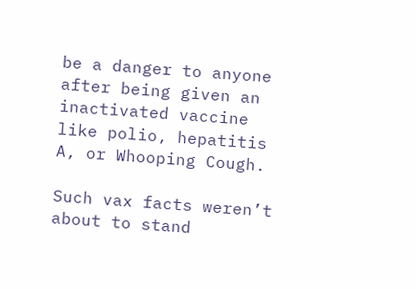be a danger to anyone after being given an inactivated vaccine like polio, hepatitis A, or Whooping Cough.

Such vax facts weren’t about to stand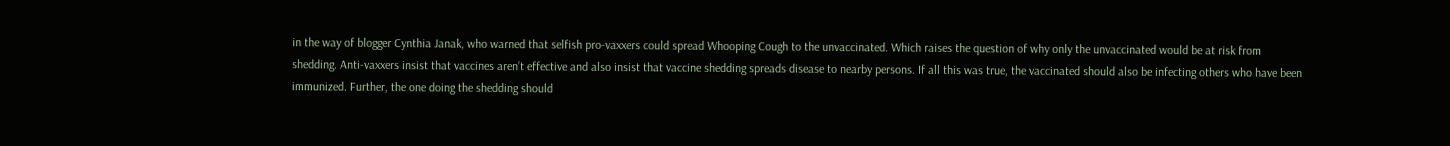in the way of blogger Cynthia Janak, who warned that selfish pro-vaxxers could spread Whooping Cough to the unvaccinated. Which raises the question of why only the unvaccinated would be at risk from shedding. Anti-vaxxers insist that vaccines aren’t effective and also insist that vaccine shedding spreads disease to nearby persons. If all this was true, the vaccinated should also be infecting others who have been immunized. Further, the one doing the shedding should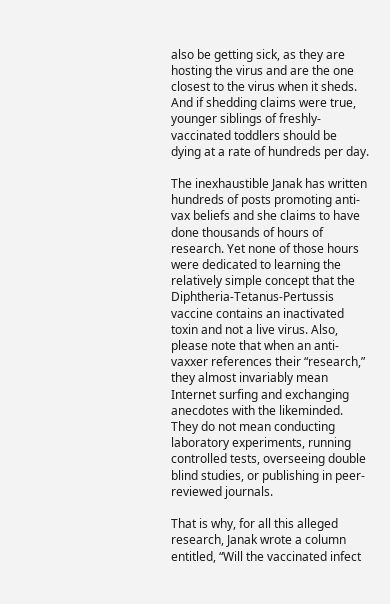also be getting sick, as they are hosting the virus and are the one closest to the virus when it sheds. And if shedding claims were true, younger siblings of freshly-vaccinated toddlers should be dying at a rate of hundreds per day.

The inexhaustible Janak has written hundreds of posts promoting anti-vax beliefs and she claims to have done thousands of hours of research. Yet none of those hours were dedicated to learning the relatively simple concept that the Diphtheria-Tetanus-Pertussis vaccine contains an inactivated toxin and not a live virus. Also, please note that when an anti-vaxxer references their “research,” they almost invariably mean Internet surfing and exchanging anecdotes with the likeminded. They do not mean conducting laboratory experiments, running controlled tests, overseeing double blind studies, or publishing in peer-reviewed journals.

That is why, for all this alleged research, Janak wrote a column entitled, “Will the vaccinated infect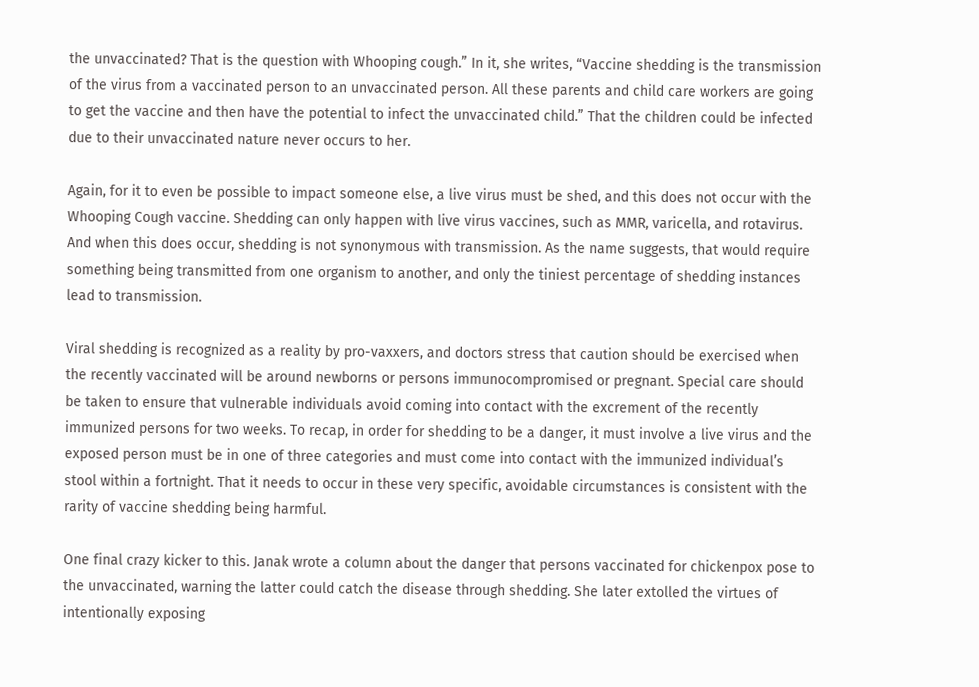the unvaccinated? That is the question with Whooping cough.” In it, she writes, “Vaccine shedding is the transmission of the virus from a vaccinated person to an unvaccinated person. All these parents and child care workers are going to get the vaccine and then have the potential to infect the unvaccinated child.” That the children could be infected due to their unvaccinated nature never occurs to her.

Again, for it to even be possible to impact someone else, a live virus must be shed, and this does not occur with the Whooping Cough vaccine. Shedding can only happen with live virus vaccines, such as MMR, varicella, and rotavirus. And when this does occur, shedding is not synonymous with transmission. As the name suggests, that would require something being transmitted from one organism to another, and only the tiniest percentage of shedding instances lead to transmission.

Viral shedding is recognized as a reality by pro-vaxxers, and doctors stress that caution should be exercised when the recently vaccinated will be around newborns or persons immunocompromised or pregnant. Special care should be taken to ensure that vulnerable individuals avoid coming into contact with the excrement of the recently immunized persons for two weeks. To recap, in order for shedding to be a danger, it must involve a live virus and the exposed person must be in one of three categories and must come into contact with the immunized individual’s stool within a fortnight. That it needs to occur in these very specific, avoidable circumstances is consistent with the rarity of vaccine shedding being harmful.

One final crazy kicker to this. Janak wrote a column about the danger that persons vaccinated for chickenpox pose to the unvaccinated, warning the latter could catch the disease through shedding. She later extolled the virtues of intentionally exposing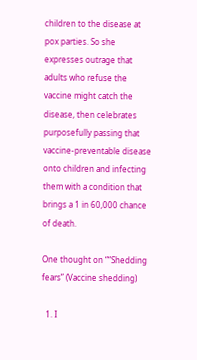children to the disease at pox parties. So she expresses outrage that adults who refuse the vaccine might catch the disease, then celebrates purposefully passing that vaccine-preventable disease onto children and infecting them with a condition that brings a 1 in 60,000 chance of death.

One thought on ““Shedding fears” (Vaccine shedding)

  1. I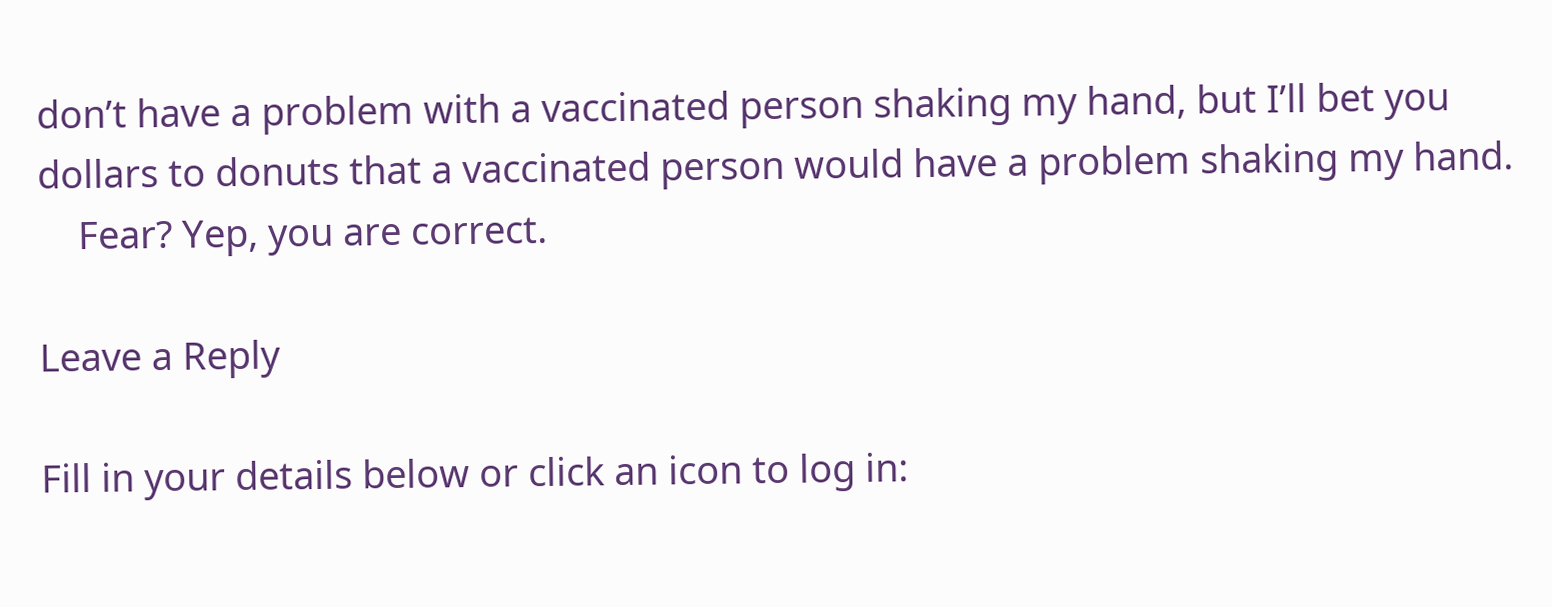don’t have a problem with a vaccinated person shaking my hand, but I’ll bet you dollars to donuts that a vaccinated person would have a problem shaking my hand.
    Fear? Yep, you are correct.

Leave a Reply

Fill in your details below or click an icon to log in: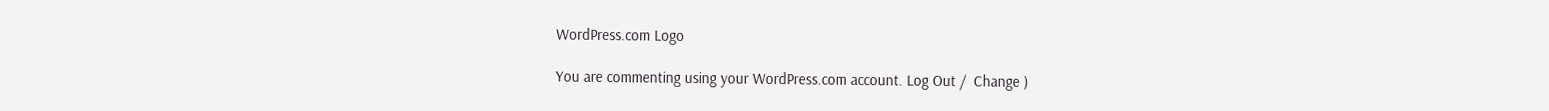WordPress.com Logo

You are commenting using your WordPress.com account. Log Out /  Change )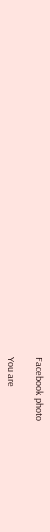Facebook photo

You are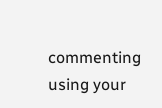commenting using your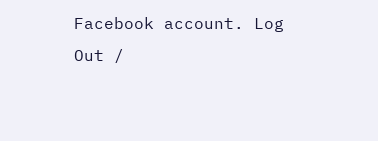Facebook account. Log Out /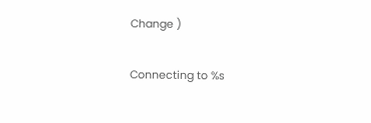Change )

Connecting to %s